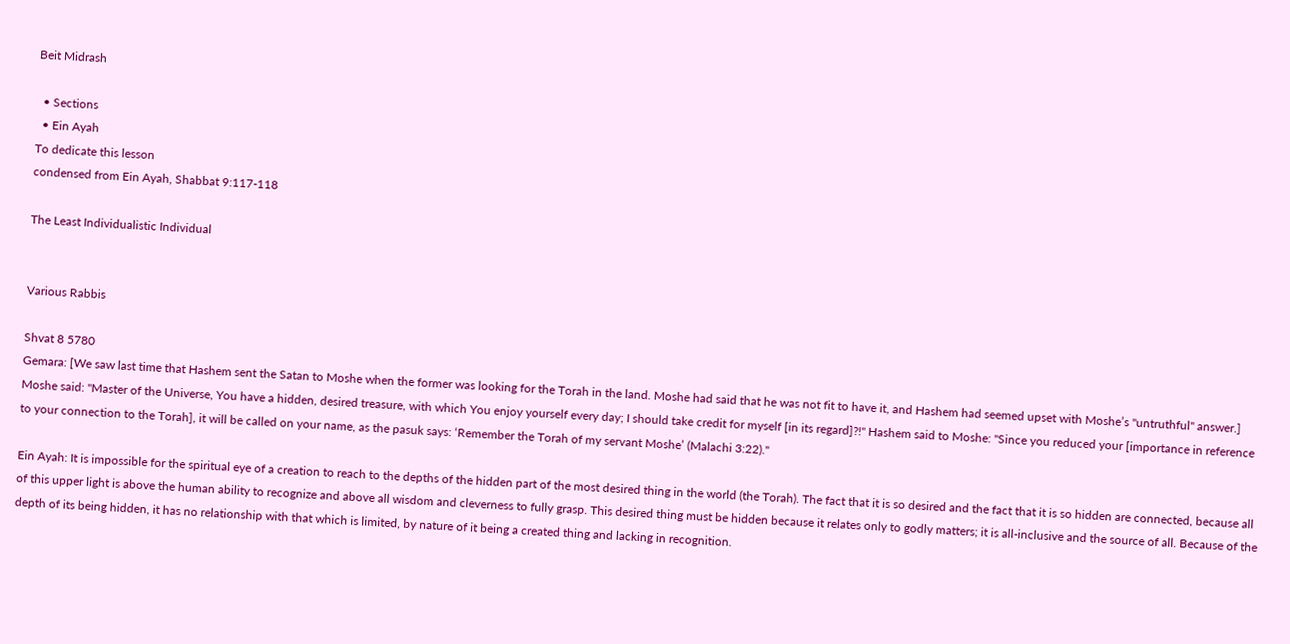Beit Midrash

  • Sections
  • Ein Ayah
To dedicate this lesson
condensed from Ein Ayah, Shabbat 9:117-118

The Least Individualistic Individual


Various Rabbis

Shvat 8 5780
Gemara: [We saw last time that Hashem sent the Satan to Moshe when the former was looking for the Torah in the land. Moshe had said that he was not fit to have it, and Hashem had seemed upset with Moshe’s "untruthful" answer.] Moshe said: "Master of the Universe, You have a hidden, desired treasure, with which You enjoy yourself every day; I should take credit for myself [in its regard]?!" Hashem said to Moshe: "Since you reduced your [importance in reference to your connection to the Torah], it will be called on your name, as the pasuk says: ‘Remember the Torah of my servant Moshe’ (Malachi 3:22)."

Ein Ayah: It is impossible for the spiritual eye of a creation to reach to the depths of the hidden part of the most desired thing in the world (the Torah). The fact that it is so desired and the fact that it is so hidden are connected, because all of this upper light is above the human ability to recognize and above all wisdom and cleverness to fully grasp. This desired thing must be hidden because it relates only to godly matters; it is all-inclusive and the source of all. Because of the depth of its being hidden, it has no relationship with that which is limited, by nature of it being a created thing and lacking in recognition.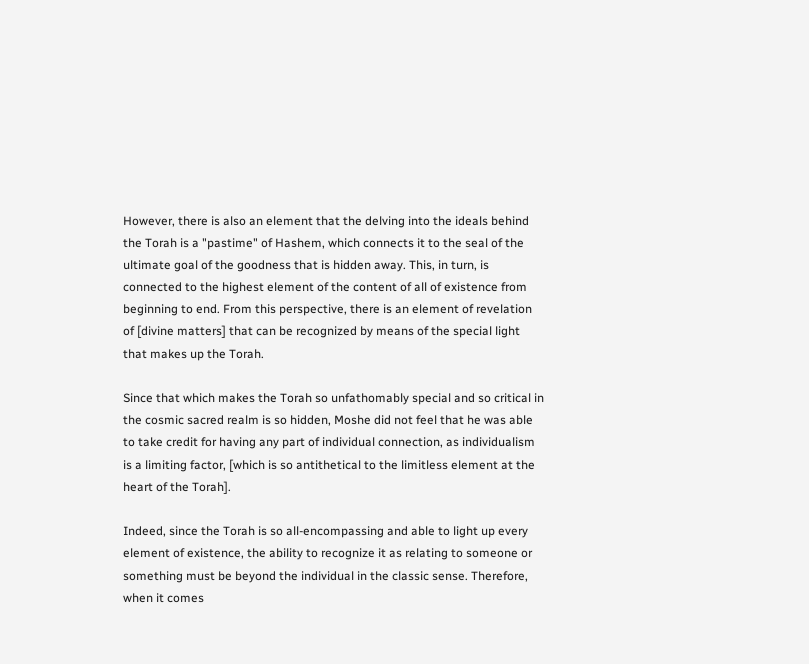However, there is also an element that the delving into the ideals behind the Torah is a "pastime" of Hashem, which connects it to the seal of the ultimate goal of the goodness that is hidden away. This, in turn, is connected to the highest element of the content of all of existence from beginning to end. From this perspective, there is an element of revelation of [divine matters] that can be recognized by means of the special light that makes up the Torah.

Since that which makes the Torah so unfathomably special and so critical in the cosmic sacred realm is so hidden, Moshe did not feel that he was able to take credit for having any part of individual connection, as individualism is a limiting factor, [which is so antithetical to the limitless element at the heart of the Torah].

Indeed, since the Torah is so all-encompassing and able to light up every element of existence, the ability to recognize it as relating to someone or something must be beyond the individual in the classic sense. Therefore, when it comes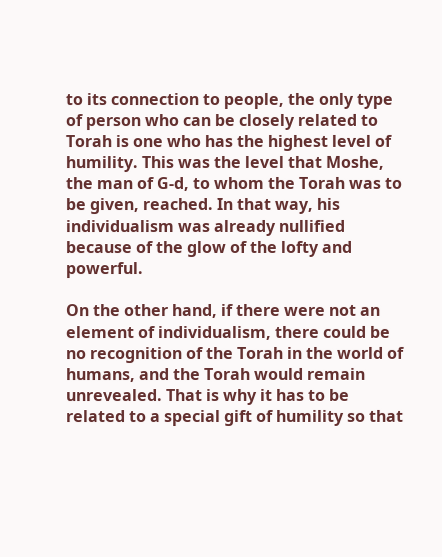to its connection to people, the only type of person who can be closely related to Torah is one who has the highest level of humility. This was the level that Moshe, the man of G-d, to whom the Torah was to be given, reached. In that way, his individualism was already nullified because of the glow of the lofty and powerful.

On the other hand, if there were not an element of individualism, there could be no recognition of the Torah in the world of humans, and the Torah would remain unrevealed. That is why it has to be related to a special gift of humility so that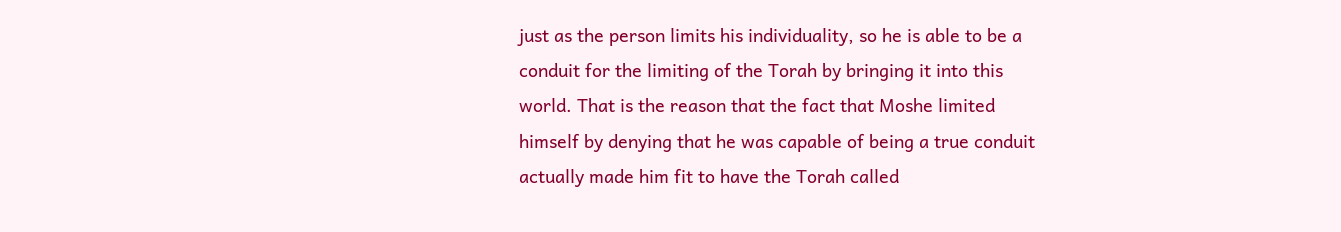just as the person limits his individuality, so he is able to be a conduit for the limiting of the Torah by bringing it into this world. That is the reason that the fact that Moshe limited himself by denying that he was capable of being a true conduit actually made him fit to have the Torah called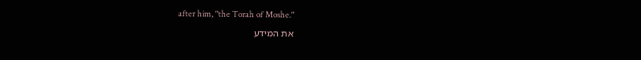after him, "the Torah of Moshe."
את המידע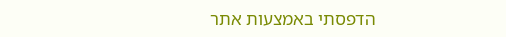הדפסתי באמצעות אתר